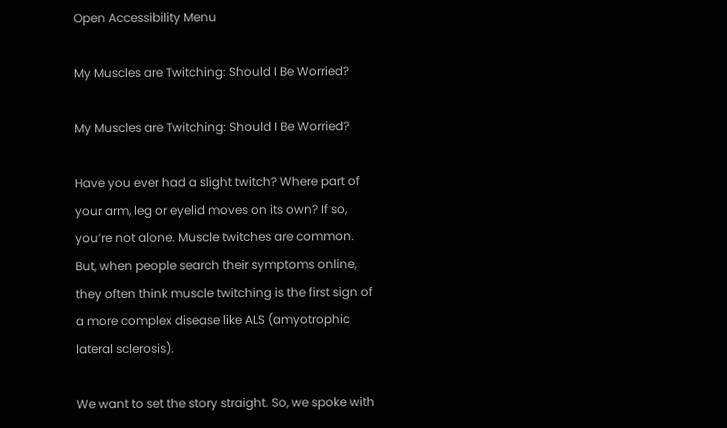Open Accessibility Menu

My Muscles are Twitching: Should I Be Worried?

My Muscles are Twitching: Should I Be Worried?

Have you ever had a slight twitch? Where part of your arm, leg or eyelid moves on its own? If so, you’re not alone. Muscle twitches are common. But, when people search their symptoms online, they often think muscle twitching is the first sign of a more complex disease like ALS (amyotrophic lateral sclerosis).

We want to set the story straight. So, we spoke with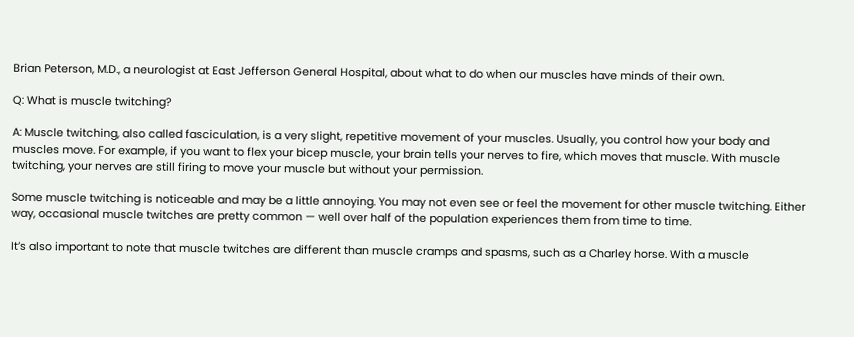Brian Peterson, M.D., a neurologist at East Jefferson General Hospital, about what to do when our muscles have minds of their own.

Q: What is muscle twitching?

A: Muscle twitching, also called fasciculation, is a very slight, repetitive movement of your muscles. Usually, you control how your body and muscles move. For example, if you want to flex your bicep muscle, your brain tells your nerves to fire, which moves that muscle. With muscle twitching, your nerves are still firing to move your muscle but without your permission.

Some muscle twitching is noticeable and may be a little annoying. You may not even see or feel the movement for other muscle twitching. Either way, occasional muscle twitches are pretty common — well over half of the population experiences them from time to time.

It’s also important to note that muscle twitches are different than muscle cramps and spasms, such as a Charley horse. With a muscle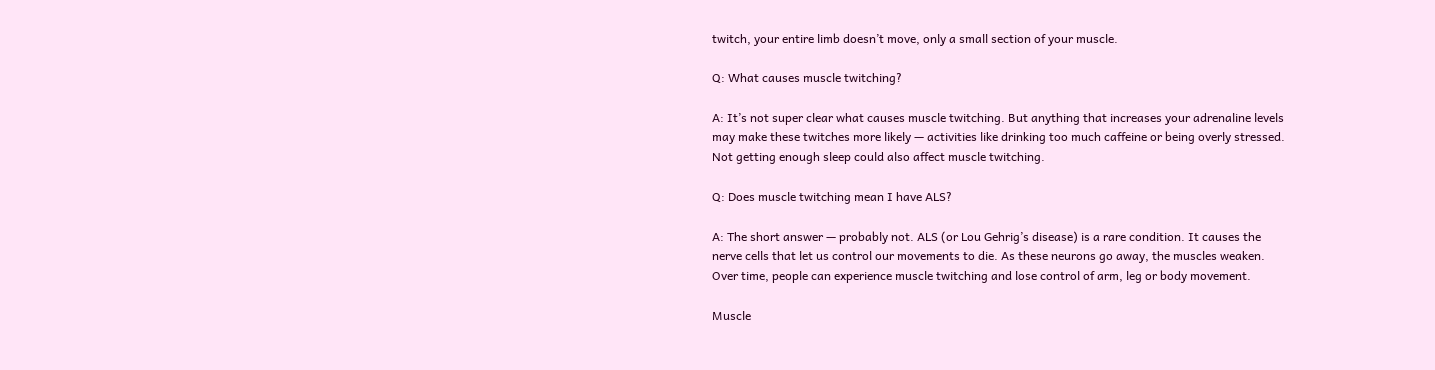twitch, your entire limb doesn’t move, only a small section of your muscle.

Q: What causes muscle twitching?

A: It’s not super clear what causes muscle twitching. But anything that increases your adrenaline levels may make these twitches more likely — activities like drinking too much caffeine or being overly stressed. Not getting enough sleep could also affect muscle twitching.

Q: Does muscle twitching mean I have ALS?

A: The short answer — probably not. ALS (or Lou Gehrig’s disease) is a rare condition. It causes the nerve cells that let us control our movements to die. As these neurons go away, the muscles weaken. Over time, people can experience muscle twitching and lose control of arm, leg or body movement.

Muscle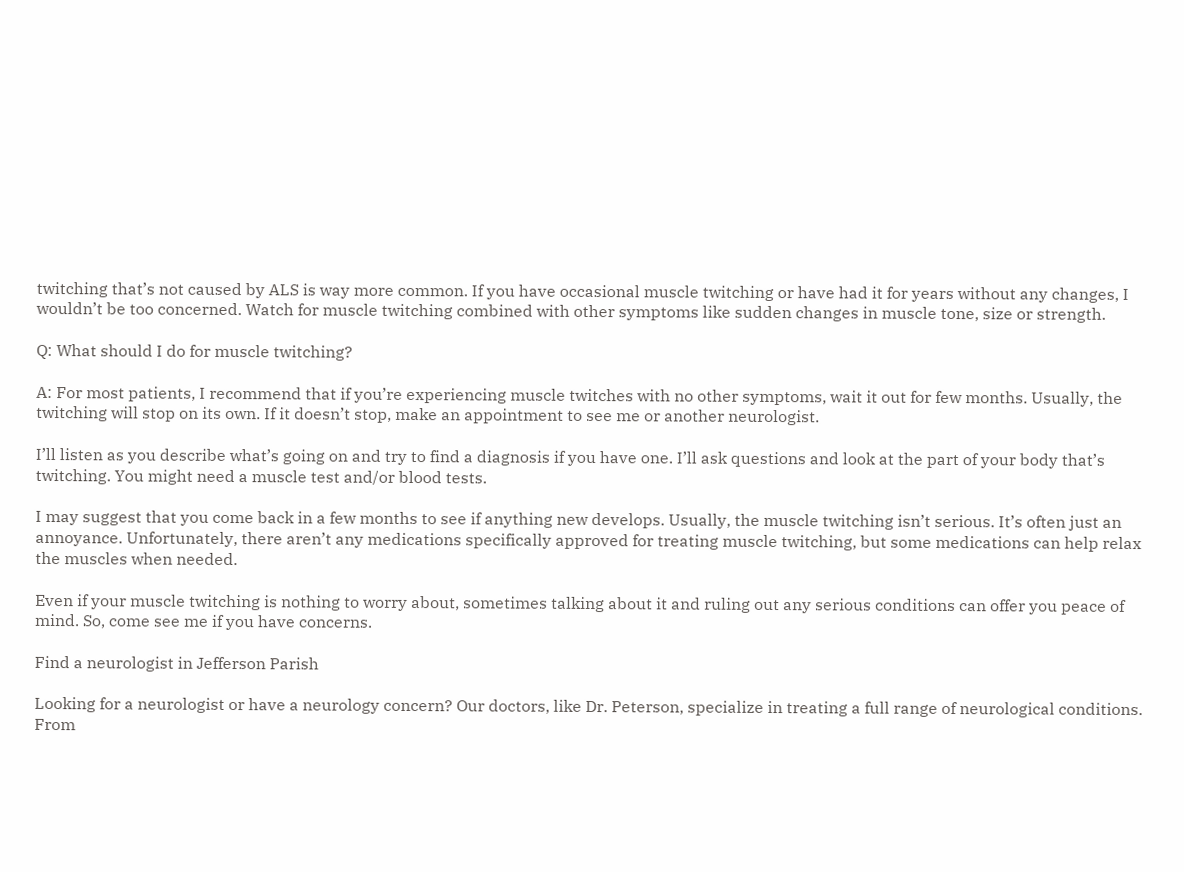twitching that’s not caused by ALS is way more common. If you have occasional muscle twitching or have had it for years without any changes, I wouldn’t be too concerned. Watch for muscle twitching combined with other symptoms like sudden changes in muscle tone, size or strength.

Q: What should I do for muscle twitching?

A: For most patients, I recommend that if you’re experiencing muscle twitches with no other symptoms, wait it out for few months. Usually, the twitching will stop on its own. If it doesn’t stop, make an appointment to see me or another neurologist.

I’ll listen as you describe what’s going on and try to find a diagnosis if you have one. I’ll ask questions and look at the part of your body that’s twitching. You might need a muscle test and/or blood tests.

I may suggest that you come back in a few months to see if anything new develops. Usually, the muscle twitching isn’t serious. It’s often just an annoyance. Unfortunately, there aren’t any medications specifically approved for treating muscle twitching, but some medications can help relax the muscles when needed.

Even if your muscle twitching is nothing to worry about, sometimes talking about it and ruling out any serious conditions can offer you peace of mind. So, come see me if you have concerns.

Find a neurologist in Jefferson Parish

Looking for a neurologist or have a neurology concern? Our doctors, like Dr. Peterson, specialize in treating a full range of neurological conditions. From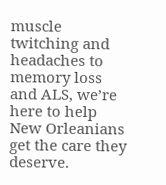muscle twitching and headaches to memory loss and ALS, we’re here to help New Orleanians get the care they deserve.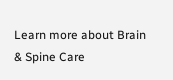Learn more about Brain & Spine Care